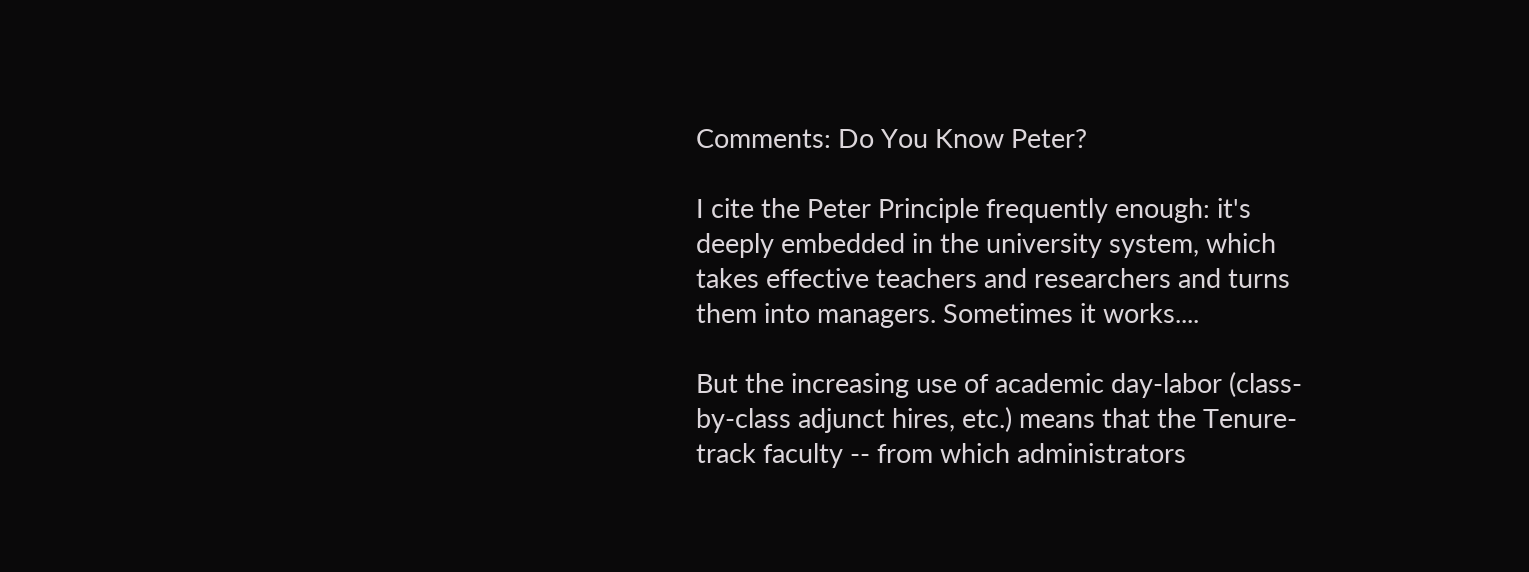Comments: Do You Know Peter?

I cite the Peter Principle frequently enough: it's deeply embedded in the university system, which takes effective teachers and researchers and turns them into managers. Sometimes it works....

But the increasing use of academic day-labor (class-by-class adjunct hires, etc.) means that the Tenure-track faculty -- from which administrators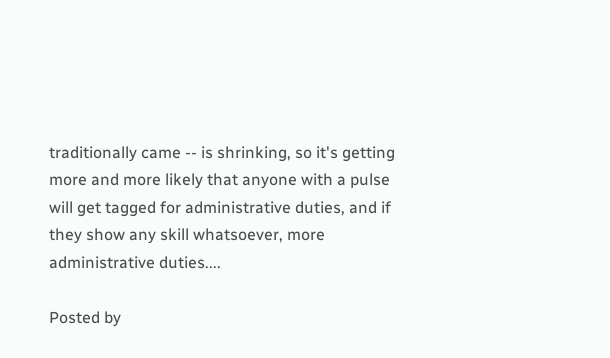traditionally came -- is shrinking, so it's getting more and more likely that anyone with a pulse will get tagged for administrative duties, and if they show any skill whatsoever, more administrative duties....

Posted by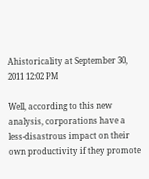Ahistoricality at September 30, 2011 12:02 PM

Well, according to this new analysis, corporations have a less-disastrous impact on their own productivity if they promote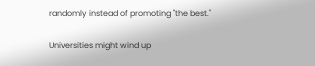randomly instead of promoting "the best."

Universities might wind up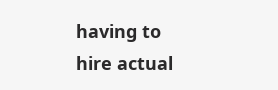having to hire actual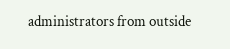administrators from outside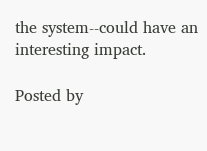the system--could have an interesting impact.

Posted by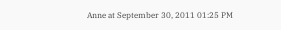Anne at September 30, 2011 01:25 PM